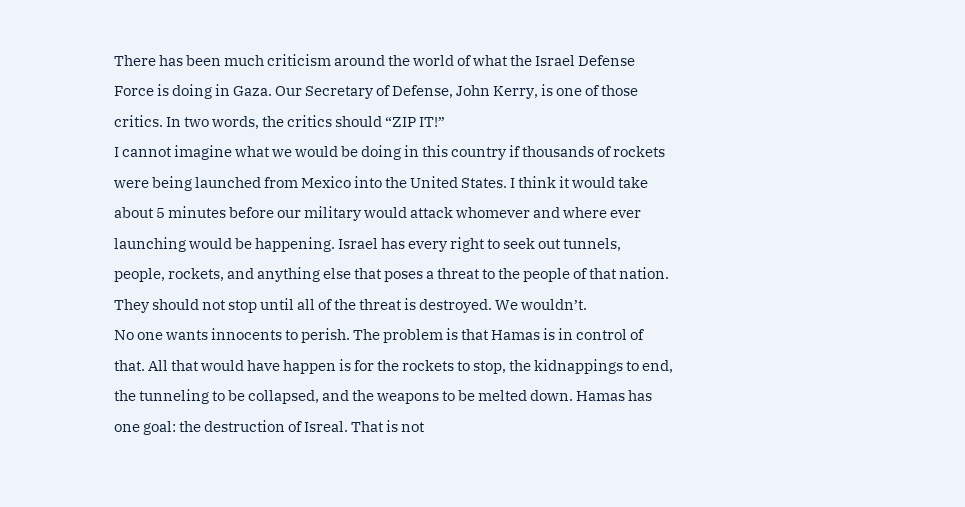There has been much criticism around the world of what the Israel Defense Force is doing in Gaza. Our Secretary of Defense, John Kerry, is one of those critics. In two words, the critics should “ZIP IT!”
I cannot imagine what we would be doing in this country if thousands of rockets were being launched from Mexico into the United States. I think it would take about 5 minutes before our military would attack whomever and where ever launching would be happening. Israel has every right to seek out tunnels, people, rockets, and anything else that poses a threat to the people of that nation. They should not stop until all of the threat is destroyed. We wouldn’t.
No one wants innocents to perish. The problem is that Hamas is in control of that. All that would have happen is for the rockets to stop, the kidnappings to end, the tunneling to be collapsed, and the weapons to be melted down. Hamas has one goal: the destruction of Isreal. That is not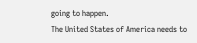going to happen.
The United States of America needs to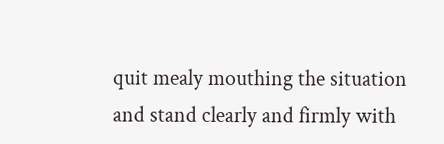quit mealy mouthing the situation and stand clearly and firmly with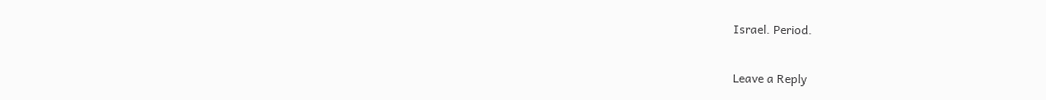Israel. Period.

Leave a Reply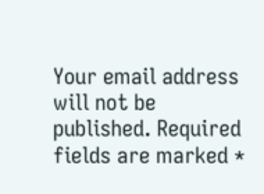Your email address will not be published. Required fields are marked *